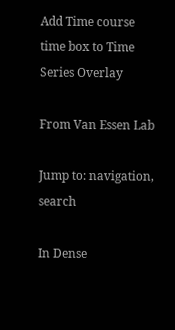Add Time course time box to Time Series Overlay

From Van Essen Lab

Jump to: navigation, search

In Dense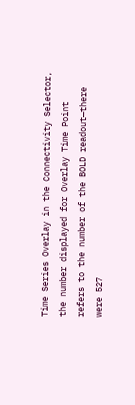Time Series Overlay in the Connectivity Selector, the number displayed for Overlay Time Point refers to the number of the BOLD readout—there were 527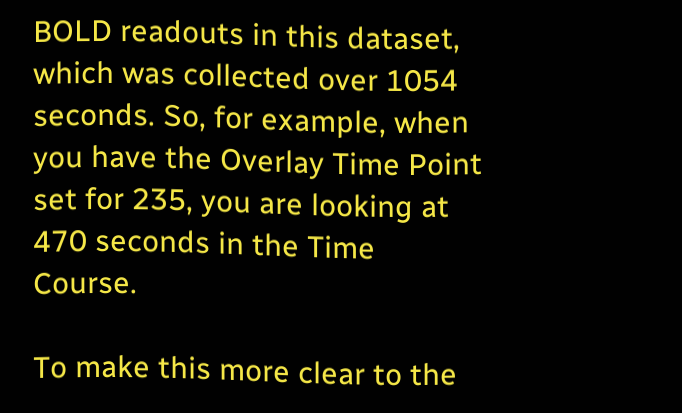BOLD readouts in this dataset, which was collected over 1054 seconds. So, for example, when you have the Overlay Time Point set for 235, you are looking at 470 seconds in the Time Course.

To make this more clear to the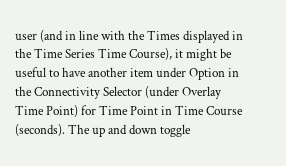user (and in line with the Times displayed in the Time Series Time Course), it might be useful to have another item under Option in the Connectivity Selector (under Overlay Time Point) for Time Point in Time Course (seconds). The up and down toggle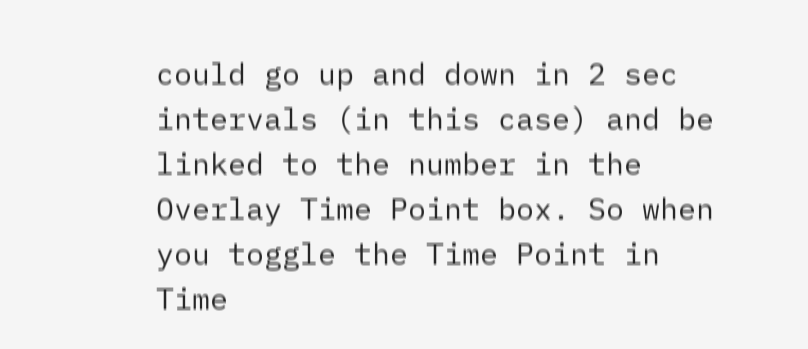could go up and down in 2 sec intervals (in this case) and be linked to the number in the Overlay Time Point box. So when you toggle the Time Point in Time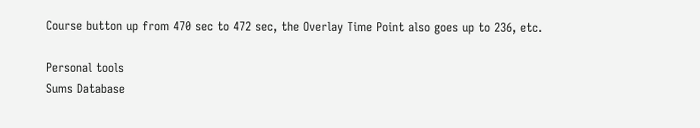Course button up from 470 sec to 472 sec, the Overlay Time Point also goes up to 236, etc.

Personal tools
Sums Database